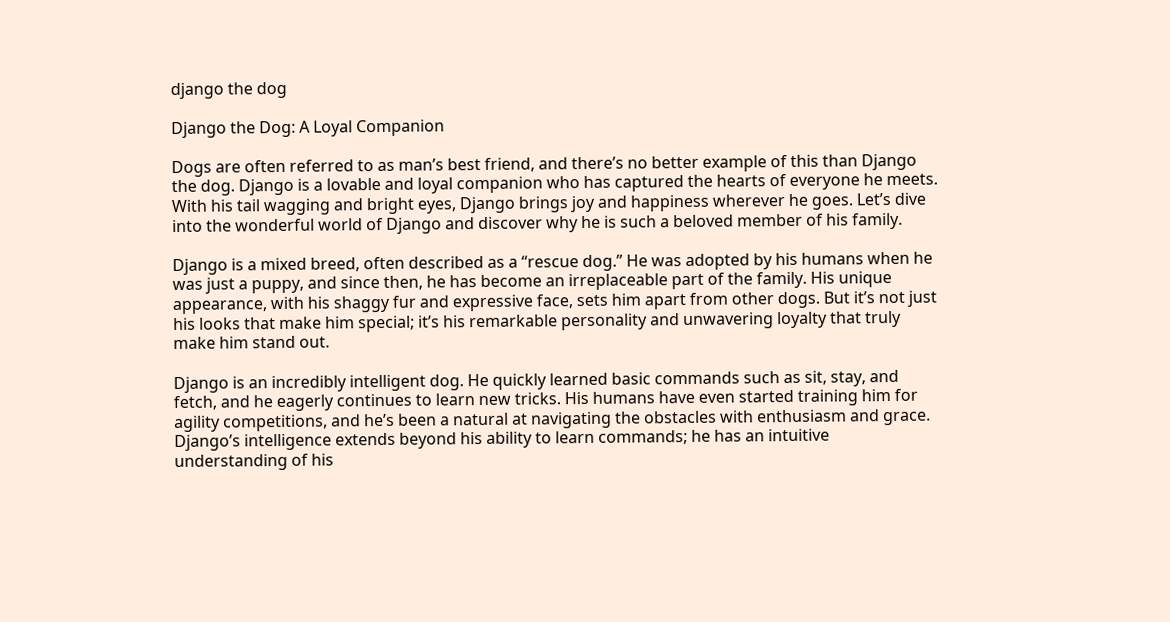django the dog

Django the Dog: A Loyal Companion

Dogs are often referred to as man’s best friend, and there’s no better example of this than Django the dog. Django is a lovable and loyal companion who has captured the hearts of everyone he meets. With his tail wagging and bright eyes, Django brings joy and happiness wherever he goes. Let’s dive into the wonderful world of Django and discover why he is such a beloved member of his family.

Django is a mixed breed, often described as a “rescue dog.” He was adopted by his humans when he was just a puppy, and since then, he has become an irreplaceable part of the family. His unique appearance, with his shaggy fur and expressive face, sets him apart from other dogs. But it’s not just his looks that make him special; it’s his remarkable personality and unwavering loyalty that truly make him stand out.

Django is an incredibly intelligent dog. He quickly learned basic commands such as sit, stay, and fetch, and he eagerly continues to learn new tricks. His humans have even started training him for agility competitions, and he’s been a natural at navigating the obstacles with enthusiasm and grace. Django’s intelligence extends beyond his ability to learn commands; he has an intuitive understanding of his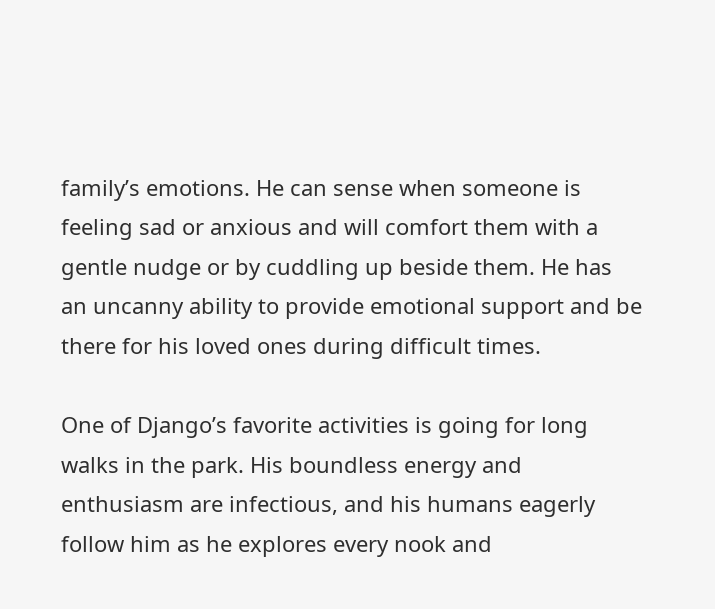family’s emotions. He can sense when someone is feeling sad or anxious and will comfort them with a gentle nudge or by cuddling up beside them. He has an uncanny ability to provide emotional support and be there for his loved ones during difficult times.

One of Django’s favorite activities is going for long walks in the park. His boundless energy and enthusiasm are infectious, and his humans eagerly follow him as he explores every nook and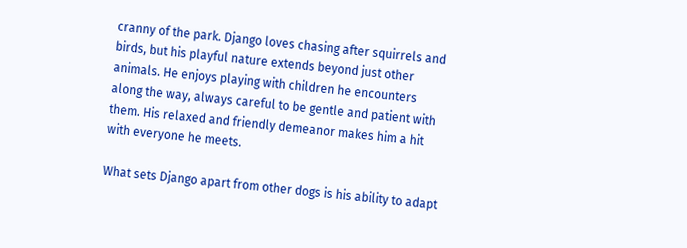cranny of the park. Django loves chasing after squirrels and birds, but his playful nature extends beyond just other animals. He enjoys playing with children he encounters along the way, always careful to be gentle and patient with them. His relaxed and friendly demeanor makes him a hit with everyone he meets.

What sets Django apart from other dogs is his ability to adapt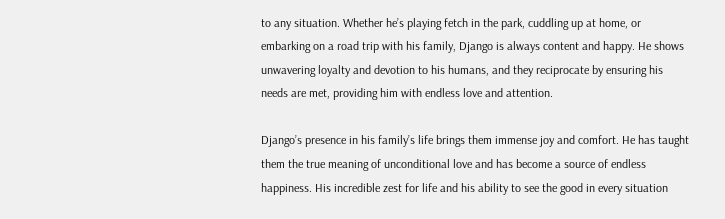to any situation. Whether he’s playing fetch in the park, cuddling up at home, or embarking on a road trip with his family, Django is always content and happy. He shows unwavering loyalty and devotion to his humans, and they reciprocate by ensuring his needs are met, providing him with endless love and attention.

Django’s presence in his family’s life brings them immense joy and comfort. He has taught them the true meaning of unconditional love and has become a source of endless happiness. His incredible zest for life and his ability to see the good in every situation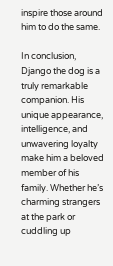inspire those around him to do the same.

In conclusion, Django the dog is a truly remarkable companion. His unique appearance, intelligence, and unwavering loyalty make him a beloved member of his family. Whether he’s charming strangers at the park or cuddling up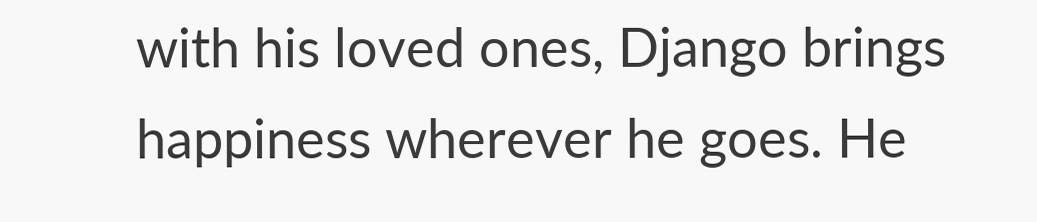with his loved ones, Django brings happiness wherever he goes. He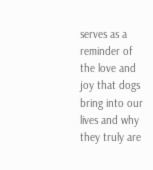serves as a reminder of the love and joy that dogs bring into our lives and why they truly are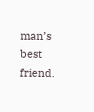man’s best friend.